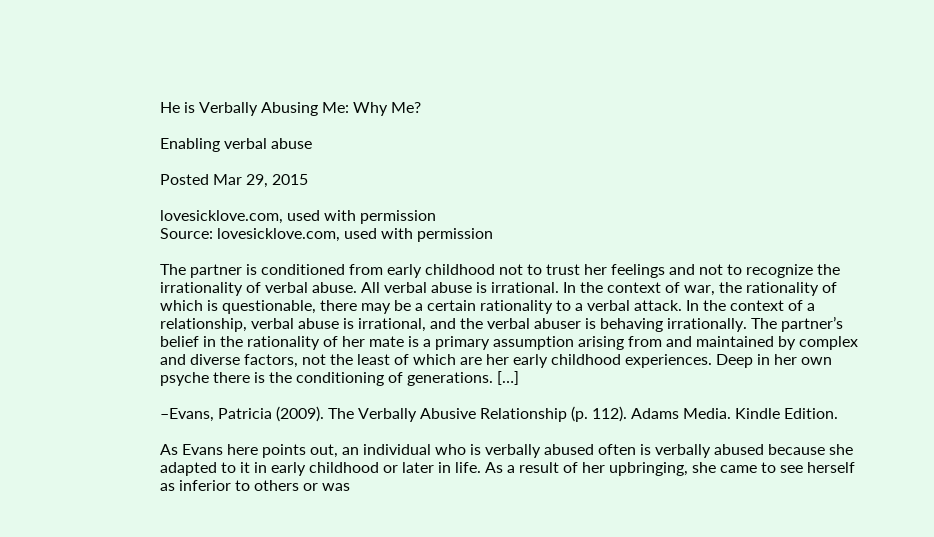He is Verbally Abusing Me: Why Me?

Enabling verbal abuse

Posted Mar 29, 2015

lovesicklove.com, used with permission
Source: lovesicklove.com, used with permission

The partner is conditioned from early childhood not to trust her feelings and not to recognize the irrationality of verbal abuse. All verbal abuse is irrational. In the context of war, the rationality of which is questionable, there may be a certain rationality to a verbal attack. In the context of a relationship, verbal abuse is irrational, and the verbal abuser is behaving irrationally. The partner’s belief in the rationality of her mate is a primary assumption arising from and maintained by complex and diverse factors, not the least of which are her early childhood experiences. Deep in her own psyche there is the conditioning of generations. […]

–Evans, Patricia (2009). The Verbally Abusive Relationship (p. 112). Adams Media. Kindle Edition.

As Evans here points out, an individual who is verbally abused often is verbally abused because she adapted to it in early childhood or later in life. As a result of her upbringing, she came to see herself as inferior to others or was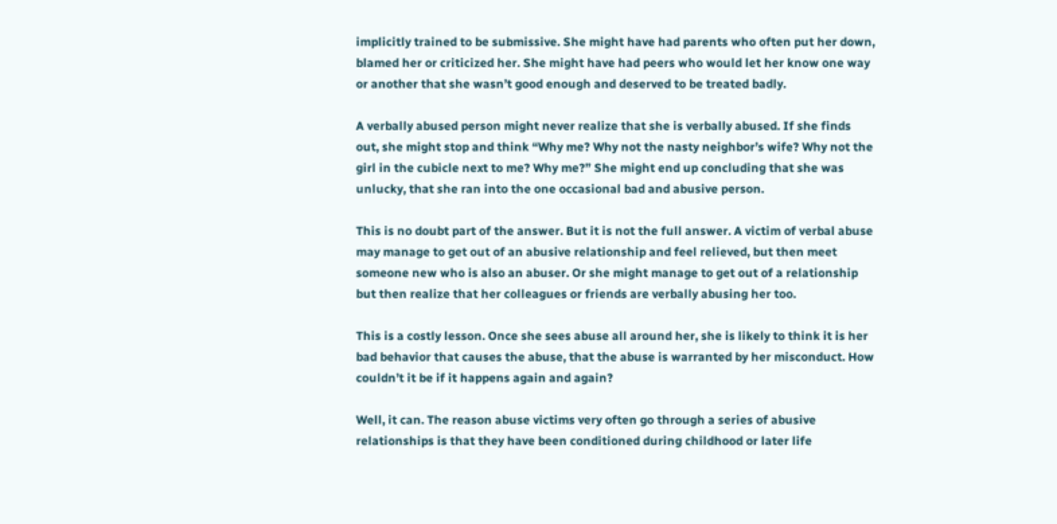implicitly trained to be submissive. She might have had parents who often put her down, blamed her or criticized her. She might have had peers who would let her know one way or another that she wasn’t good enough and deserved to be treated badly.

A verbally abused person might never realize that she is verbally abused. If she finds out, she might stop and think “Why me? Why not the nasty neighbor’s wife? Why not the girl in the cubicle next to me? Why me?” She might end up concluding that she was unlucky, that she ran into the one occasional bad and abusive person.

This is no doubt part of the answer. But it is not the full answer. A victim of verbal abuse may manage to get out of an abusive relationship and feel relieved, but then meet someone new who is also an abuser. Or she might manage to get out of a relationship but then realize that her colleagues or friends are verbally abusing her too.

This is a costly lesson. Once she sees abuse all around her, she is likely to think it is her bad behavior that causes the abuse, that the abuse is warranted by her misconduct. How couldn’t it be if it happens again and again?

Well, it can. The reason abuse victims very often go through a series of abusive relationships is that they have been conditioned during childhood or later life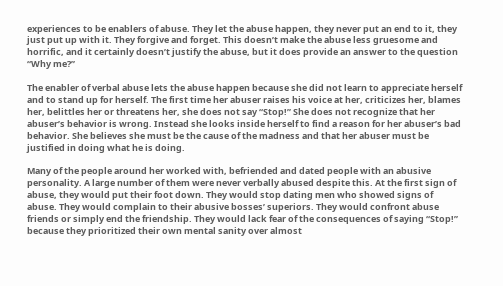experiences to be enablers of abuse. They let the abuse happen, they never put an end to it, they just put up with it. They forgive and forget. This doesn’t make the abuse less gruesome and horrific, and it certainly doesn’t justify the abuse, but it does provide an answer to the question “Why me?”

The enabler of verbal abuse lets the abuse happen because she did not learn to appreciate herself and to stand up for herself. The first time her abuser raises his voice at her, criticizes her, blames her, belittles her or threatens her, she does not say “Stop!” She does not recognize that her abuser’s behavior is wrong. Instead she looks inside herself to find a reason for her abuser’s bad behavior. She believes she must be the cause of the madness and that her abuser must be justified in doing what he is doing.

Many of the people around her worked with, befriended and dated people with an abusive personality. A large number of them were never verbally abused despite this. At the first sign of abuse, they would put their foot down. They would stop dating men who showed signs of abuse. They would complain to their abusive bosses’ superiors. They would confront abuse friends or simply end the friendship. They would lack fear of the consequences of saying “Stop!” because they prioritized their own mental sanity over almost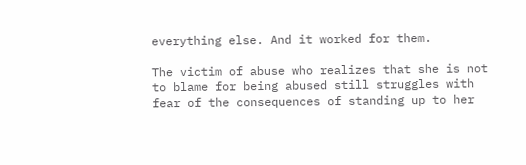everything else. And it worked for them.

The victim of abuse who realizes that she is not to blame for being abused still struggles with fear of the consequences of standing up to her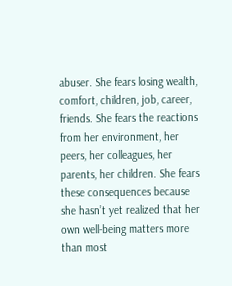abuser. She fears losing wealth, comfort, children, job, career, friends. She fears the reactions from her environment, her peers, her colleagues, her parents, her children. She fears these consequences because she hasn’t yet realized that her own well-being matters more than most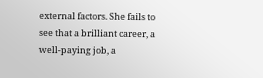external factors. She fails to see that a brilliant career, a well-paying job, a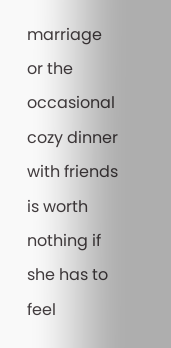marriage or the occasional cozy dinner with friends is worth nothing if she has to feel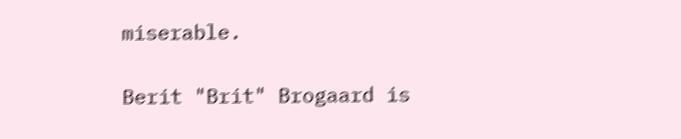miserable.

Berit "Brit" Brogaard is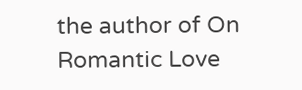the author of On Romantic Love